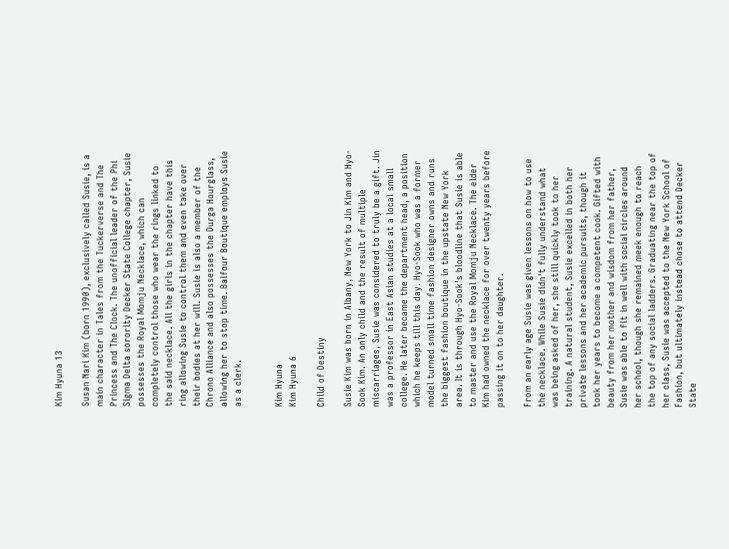Kim Hyuna 13

Susan Nari Kim (born 1990), exclusively called Susie, is a main character in Tales from the Tuckerverse and The Princess and The Clock. The unofficial leader of the Phi Sigma Delta sorority Decker State College chapter, Susie possesses the Royal Momju Necklace, which can completely control those who wear the rings linked to the said necklace. All the girls in the chapter have this ring allowing Susie to control them and even take over their bodies at her will. Susie is also a member of the Chrono Alliance and also possesses the Durga Hourglass, allowing her to stop time. Balfour Boutique employs Susie as a clerk.


Kim Hyuna
Kim Hyuna 6

Child of Destiny

Susie Kim was born in Albany, New York to Jin Kim and Hyo-Sook Kim. An only child and the result of multiple miscarriages, Susie was considered to truly be a gift. Jin was a professor in East Asian studies at a local small college. He later became the department head, a position which he keeps till this day. Hyo-Sook who was a former model turned small time fashion designer owns and runs the biggest fashion boutique in the upstate New York area. It is through Hyo-Sook's bloodline that Susie is able to master and use the Royal Momju Necklace. The elder Kim had owned the necklace for over twenty years before passing it on to her daughter.

From an early age Susie was given lessons on how to use the necklace. While Susie didn't fully understand what was being asked of her, she still quickly took to her training. A natural student, Susie excelled in both her private lessons and her academic pursuits, though it took her years to become a competent cook. Gifted with beauty from her mother and wisdom from her father, Susie was able to fit in well with social circles around her school, though she remained meek enough to reach the top of any social ladders. Graduating near the top of her class, Susie was accepted to the New York School of Fashion, but ultimately instead chose to attend Decker State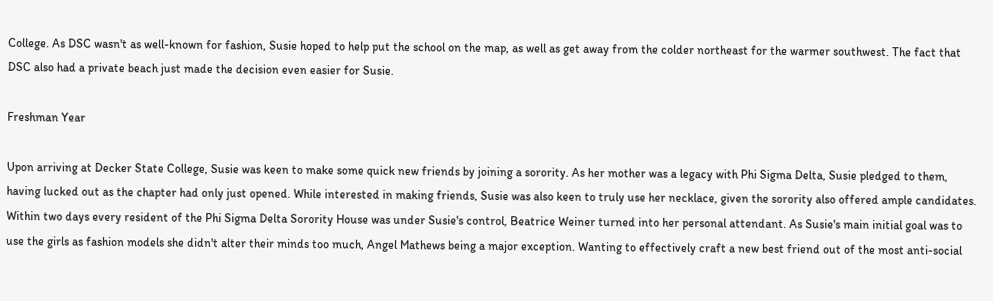College. As DSC wasn't as well-known for fashion, Susie hoped to help put the school on the map, as well as get away from the colder northeast for the warmer southwest. The fact that DSC also had a private beach just made the decision even easier for Susie.

Freshman Year

Upon arriving at Decker State College, Susie was keen to make some quick new friends by joining a sorority. As her mother was a legacy with Phi Sigma Delta, Susie pledged to them, having lucked out as the chapter had only just opened. While interested in making friends, Susie was also keen to truly use her necklace, given the sorority also offered ample candidates. Within two days every resident of the Phi Sigma Delta Sorority House was under Susie's control, Beatrice Weiner turned into her personal attendant. As Susie's main initial goal was to use the girls as fashion models she didn't alter their minds too much, Angel Mathews being a major exception. Wanting to effectively craft a new best friend out of the most anti-social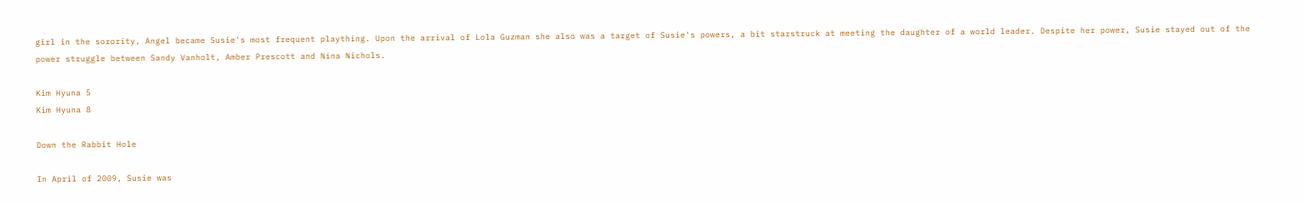girl in the sorority, Angel became Susie's most frequent plaything. Upon the arrival of Lola Guzman she also was a target of Susie's powers, a bit starstruck at meeting the daughter of a world leader. Despite her power, Susie stayed out of the power struggle between Sandy Vanholt, Amber Prescott and Nina Nichols.

Kim Hyuna 5
Kim Hyuna 8

Down the Rabbit Hole

In April of 2009, Susie was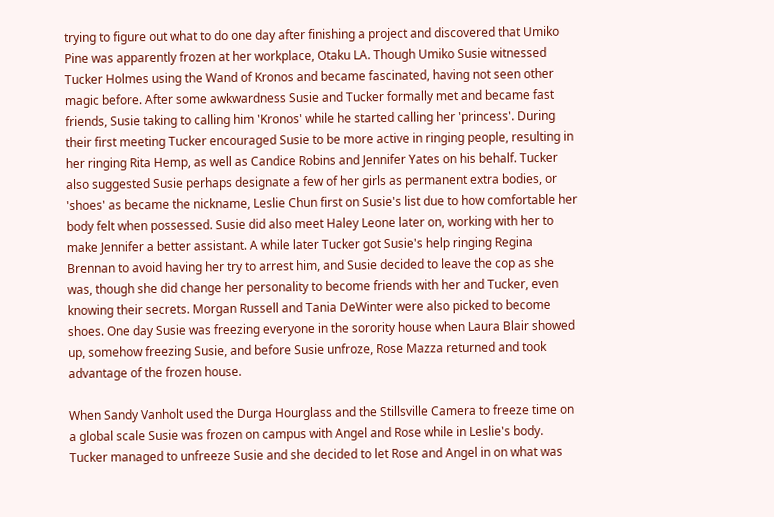trying to figure out what to do one day after finishing a project and discovered that Umiko Pine was apparently frozen at her workplace, Otaku LA. Though Umiko Susie witnessed Tucker Holmes using the Wand of Kronos and became fascinated, having not seen other magic before. After some awkwardness Susie and Tucker formally met and became fast friends, Susie taking to calling him 'Kronos' while he started calling her 'princess'. During their first meeting Tucker encouraged Susie to be more active in ringing people, resulting in her ringing Rita Hemp, as well as Candice Robins and Jennifer Yates on his behalf. Tucker also suggested Susie perhaps designate a few of her girls as permanent extra bodies, or 'shoes' as became the nickname, Leslie Chun first on Susie's list due to how comfortable her body felt when possessed. Susie did also meet Haley Leone later on, working with her to make Jennifer a better assistant. A while later Tucker got Susie's help ringing Regina Brennan to avoid having her try to arrest him, and Susie decided to leave the cop as she was, though she did change her personality to become friends with her and Tucker, even knowing their secrets. Morgan Russell and Tania DeWinter were also picked to become shoes. One day Susie was freezing everyone in the sorority house when Laura Blair showed up, somehow freezing Susie, and before Susie unfroze, Rose Mazza returned and took advantage of the frozen house.

When Sandy Vanholt used the Durga Hourglass and the Stillsville Camera to freeze time on a global scale Susie was frozen on campus with Angel and Rose while in Leslie's body. Tucker managed to unfreeze Susie and she decided to let Rose and Angel in on what was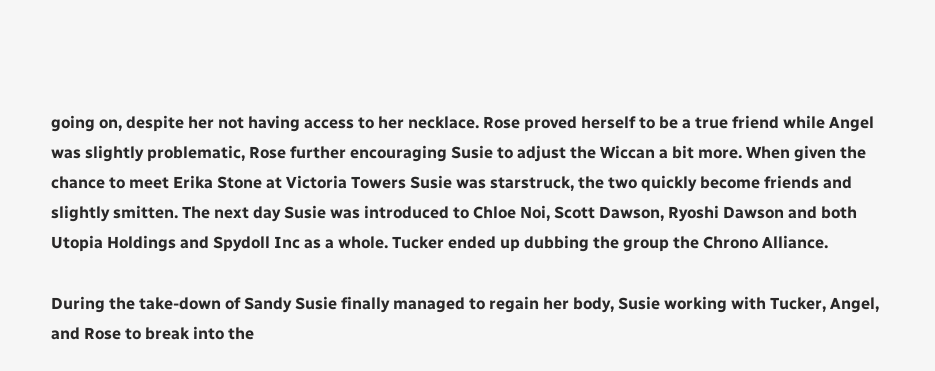going on, despite her not having access to her necklace. Rose proved herself to be a true friend while Angel was slightly problematic, Rose further encouraging Susie to adjust the Wiccan a bit more. When given the chance to meet Erika Stone at Victoria Towers Susie was starstruck, the two quickly become friends and slightly smitten. The next day Susie was introduced to Chloe Noi, Scott Dawson, Ryoshi Dawson and both Utopia Holdings and Spydoll Inc as a whole. Tucker ended up dubbing the group the Chrono Alliance.

During the take-down of Sandy Susie finally managed to regain her body, Susie working with Tucker, Angel, and Rose to break into the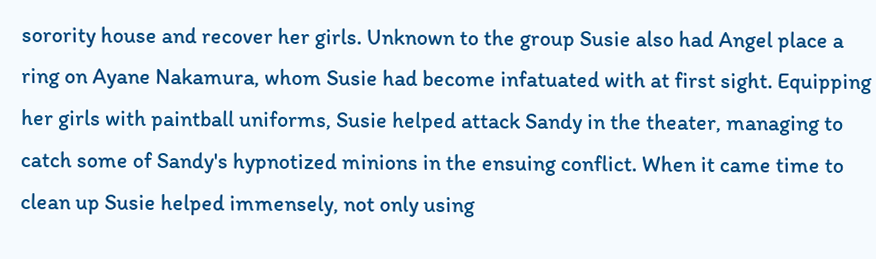sorority house and recover her girls. Unknown to the group Susie also had Angel place a ring on Ayane Nakamura, whom Susie had become infatuated with at first sight. Equipping her girls with paintball uniforms, Susie helped attack Sandy in the theater, managing to catch some of Sandy's hypnotized minions in the ensuing conflict. When it came time to clean up Susie helped immensely, not only using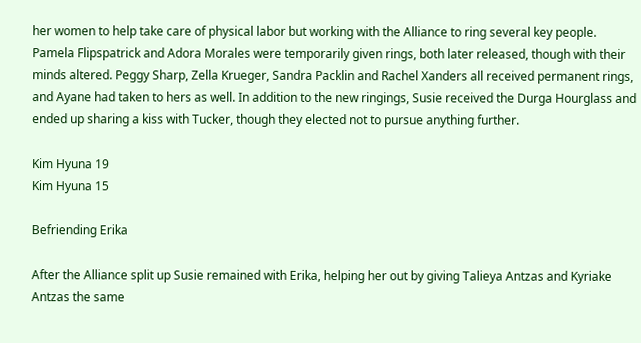her women to help take care of physical labor but working with the Alliance to ring several key people. Pamela Flipspatrick and Adora Morales were temporarily given rings, both later released, though with their minds altered. Peggy Sharp, Zella Krueger, Sandra Packlin and Rachel Xanders all received permanent rings, and Ayane had taken to hers as well. In addition to the new ringings, Susie received the Durga Hourglass and ended up sharing a kiss with Tucker, though they elected not to pursue anything further.

Kim Hyuna 19
Kim Hyuna 15

Befriending Erika

After the Alliance split up Susie remained with Erika, helping her out by giving Talieya Antzas and Kyriake Antzas the same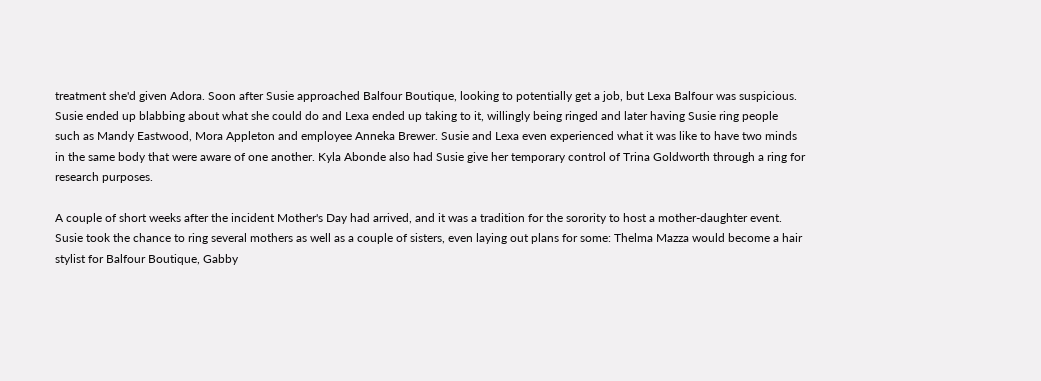treatment she'd given Adora. Soon after Susie approached Balfour Boutique, looking to potentially get a job, but Lexa Balfour was suspicious. Susie ended up blabbing about what she could do and Lexa ended up taking to it, willingly being ringed and later having Susie ring people such as Mandy Eastwood, Mora Appleton and employee Anneka Brewer. Susie and Lexa even experienced what it was like to have two minds in the same body that were aware of one another. Kyla Abonde also had Susie give her temporary control of Trina Goldworth through a ring for research purposes.

A couple of short weeks after the incident Mother's Day had arrived, and it was a tradition for the sorority to host a mother-daughter event. Susie took the chance to ring several mothers as well as a couple of sisters, even laying out plans for some: Thelma Mazza would become a hair stylist for Balfour Boutique, Gabby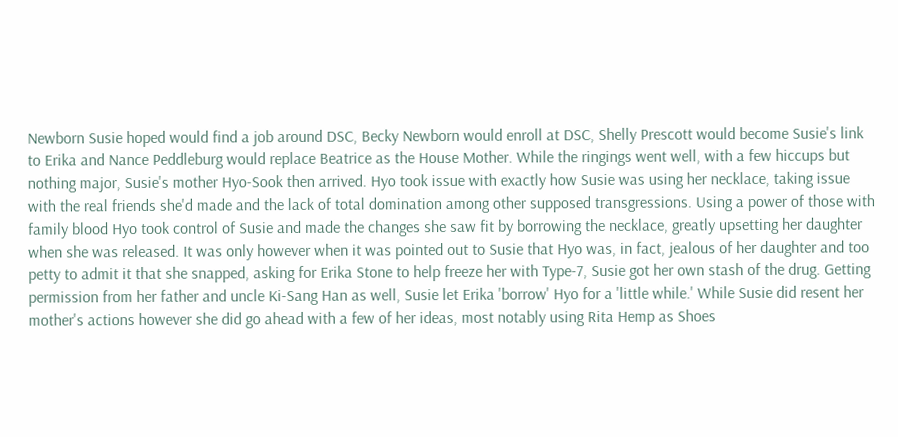Newborn Susie hoped would find a job around DSC, Becky Newborn would enroll at DSC, Shelly Prescott would become Susie's link to Erika and Nance Peddleburg would replace Beatrice as the House Mother. While the ringings went well, with a few hiccups but nothing major, Susie's mother Hyo-Sook then arrived. Hyo took issue with exactly how Susie was using her necklace, taking issue with the real friends she'd made and the lack of total domination among other supposed transgressions. Using a power of those with family blood Hyo took control of Susie and made the changes she saw fit by borrowing the necklace, greatly upsetting her daughter when she was released. It was only however when it was pointed out to Susie that Hyo was, in fact, jealous of her daughter and too petty to admit it that she snapped, asking for Erika Stone to help freeze her with Type-7, Susie got her own stash of the drug. Getting permission from her father and uncle Ki-Sang Han as well, Susie let Erika 'borrow' Hyo for a 'little while.' While Susie did resent her mother's actions however she did go ahead with a few of her ideas, most notably using Rita Hemp as Shoes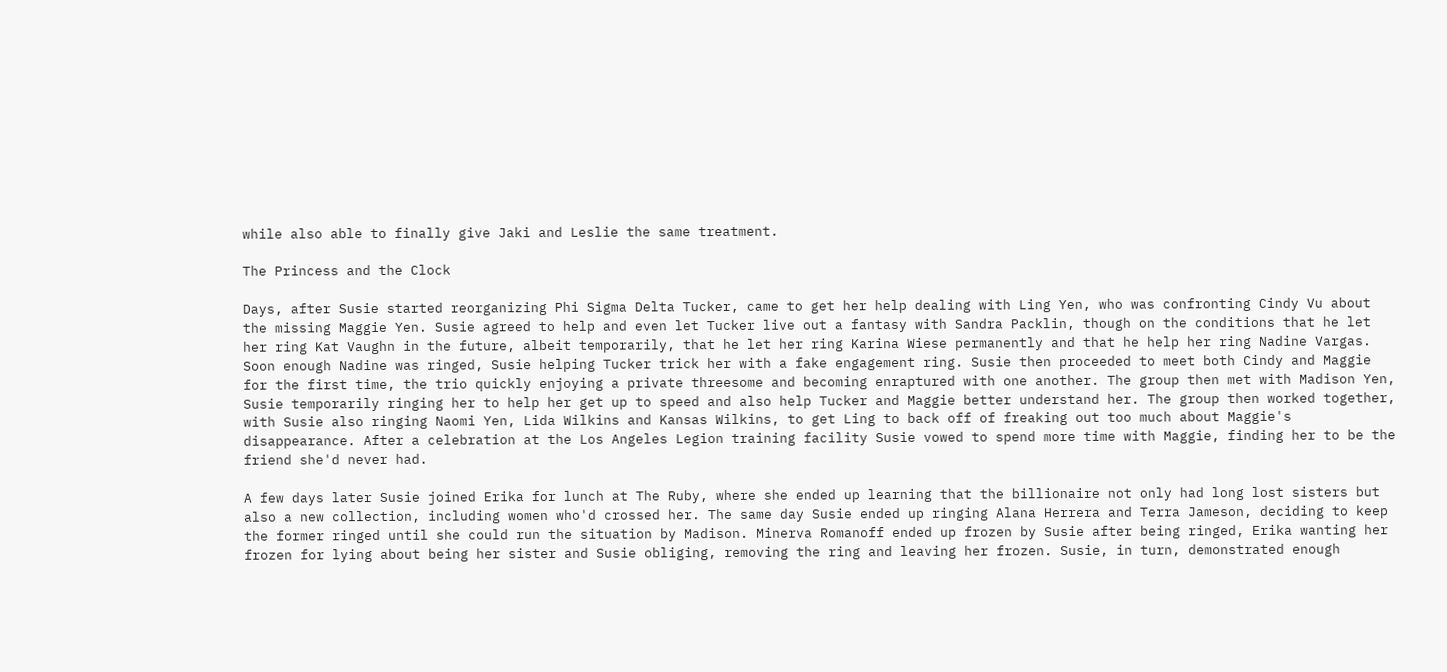while also able to finally give Jaki and Leslie the same treatment.

The Princess and the Clock

Days, after Susie started reorganizing Phi Sigma Delta Tucker, came to get her help dealing with Ling Yen, who was confronting Cindy Vu about the missing Maggie Yen. Susie agreed to help and even let Tucker live out a fantasy with Sandra Packlin, though on the conditions that he let her ring Kat Vaughn in the future, albeit temporarily, that he let her ring Karina Wiese permanently and that he help her ring Nadine Vargas. Soon enough Nadine was ringed, Susie helping Tucker trick her with a fake engagement ring. Susie then proceeded to meet both Cindy and Maggie for the first time, the trio quickly enjoying a private threesome and becoming enraptured with one another. The group then met with Madison Yen, Susie temporarily ringing her to help her get up to speed and also help Tucker and Maggie better understand her. The group then worked together, with Susie also ringing Naomi Yen, Lida Wilkins and Kansas Wilkins, to get Ling to back off of freaking out too much about Maggie's disappearance. After a celebration at the Los Angeles Legion training facility Susie vowed to spend more time with Maggie, finding her to be the friend she'd never had.

A few days later Susie joined Erika for lunch at The Ruby, where she ended up learning that the billionaire not only had long lost sisters but also a new collection, including women who'd crossed her. The same day Susie ended up ringing Alana Herrera and Terra Jameson, deciding to keep the former ringed until she could run the situation by Madison. Minerva Romanoff ended up frozen by Susie after being ringed, Erika wanting her frozen for lying about being her sister and Susie obliging, removing the ring and leaving her frozen. Susie, in turn, demonstrated enough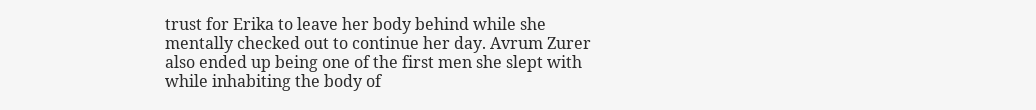trust for Erika to leave her body behind while she mentally checked out to continue her day. Avrum Zurer also ended up being one of the first men she slept with while inhabiting the body of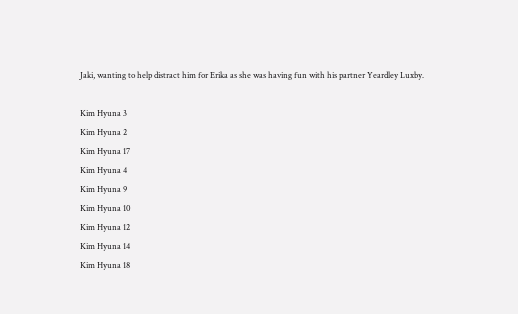Jaki, wanting to help distract him for Erika as she was having fun with his partner Yeardley Luxby.

Kim Hyuna 3
Kim Hyuna 2
Kim Hyuna 17
Kim Hyuna 4
Kim Hyuna 9
Kim Hyuna 10
Kim Hyuna 12
Kim Hyuna 14
Kim Hyuna 18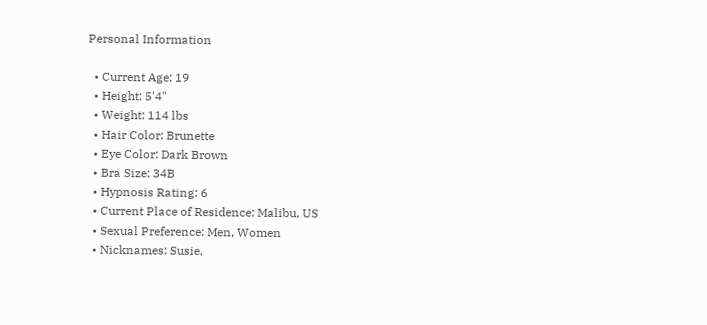Personal Information

  • Current Age: 19
  • Height: 5'4"
  • Weight: 114 lbs
  • Hair Color: Brunette
  • Eye Color: Dark Brown
  • Bra Size: 34B
  • Hypnosis Rating: 6
  • Current Place of Residence: Malibu, US
  • Sexual Preference: Men, Women
  • Nicknames: Susie,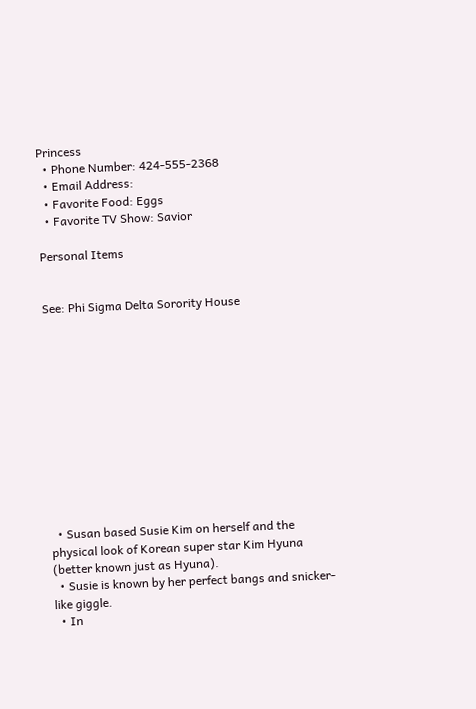Princess
  • Phone Number: 424-555-2368
  • Email Address:
  • Favorite Food: Eggs
  • Favorite TV Show: Savior

Personal Items


See: Phi Sigma Delta Sorority House












  • Susan based Susie Kim on herself and the physical look of Korean super star Kim Hyuna (better known just as Hyuna).
  • Susie is known by her perfect bangs and snicker-like giggle.
  • In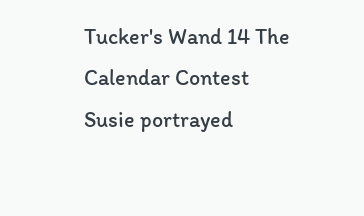Tucker's Wand 14 The Calendar Contest Susie portrayed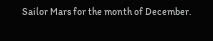Sailor Mars for the month of December.